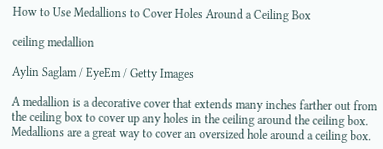How to Use Medallions to Cover Holes Around a Ceiling Box

ceiling medallion

Aylin Saglam / EyeEm / Getty Images

A medallion is a decorative cover that extends many inches farther out from the ceiling box to cover up any holes in the ceiling around the ceiling box. Medallions are a great way to cover an oversized hole around a ceiling box.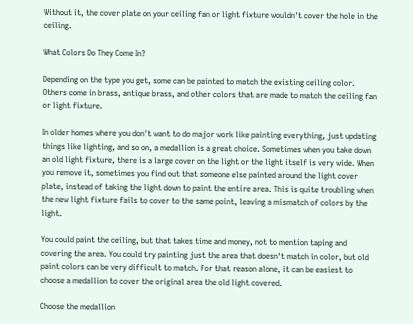Without it, the cover plate on your ceiling fan or light fixture wouldn't cover the hole in the ceiling.

What Colors Do They Come In?

Depending on the type you get, some can be painted to match the existing ceiling color. Others come in brass, antique brass, and other colors that are made to match the ceiling fan or light fixture.

In older homes where you don't want to do major work like painting everything, just updating things like lighting, and so on, a medallion is a great choice. Sometimes when you take down an old light fixture, there is a large cover on the light or the light itself is very wide. When you remove it, sometimes you find out that someone else painted around the light cover plate, instead of taking the light down to paint the entire area. This is quite troubling when the new light fixture fails to cover to the same point, leaving a mismatch of colors by the light.

You could paint the ceiling, but that takes time and money, not to mention taping and covering the area. You could try painting just the area that doesn't match in color, but old paint colors can be very difficult to match. For that reason alone, it can be easiest to choose a medallion to cover the original area the old light covered.

Choose the medallion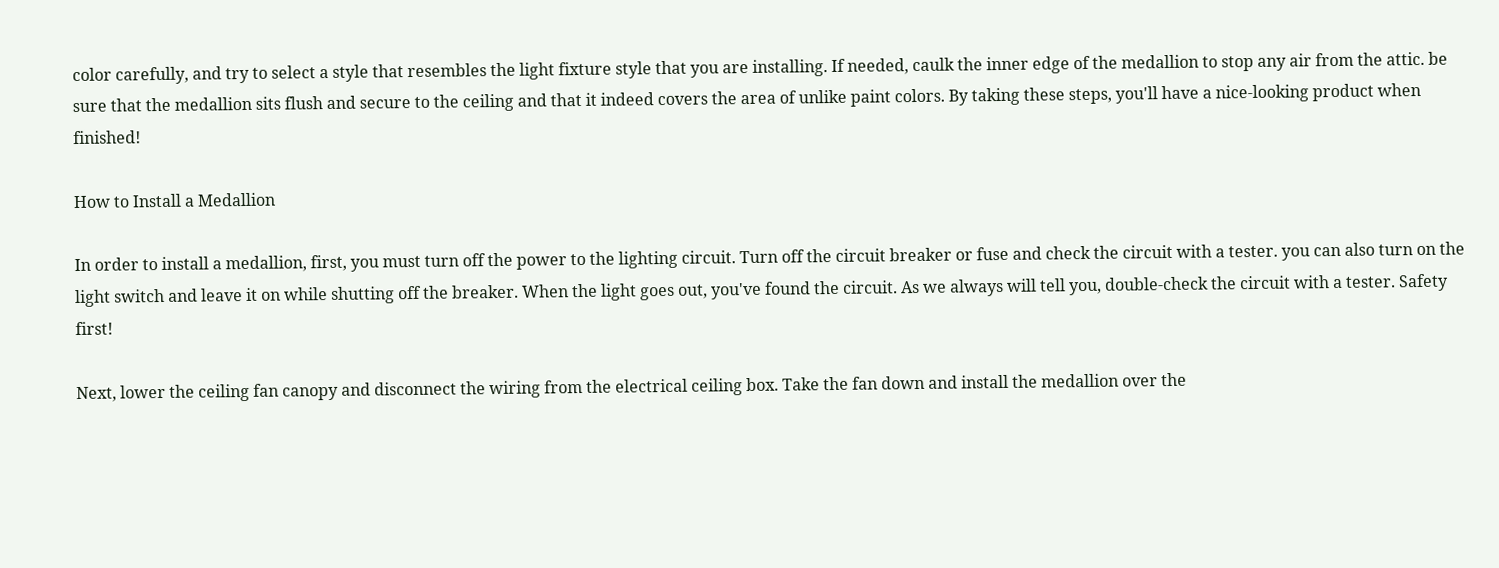color carefully, and try to select a style that resembles the light fixture style that you are installing. If needed, caulk the inner edge of the medallion to stop any air from the attic. be sure that the medallion sits flush and secure to the ceiling and that it indeed covers the area of unlike paint colors. By taking these steps, you'll have a nice-looking product when finished!

How to Install a Medallion

In order to install a medallion, first, you must turn off the power to the lighting circuit. Turn off the circuit breaker or fuse and check the circuit with a tester. you can also turn on the light switch and leave it on while shutting off the breaker. When the light goes out, you've found the circuit. As we always will tell you, double-check the circuit with a tester. Safety first!

Next, lower the ceiling fan canopy and disconnect the wiring from the electrical ceiling box. Take the fan down and install the medallion over the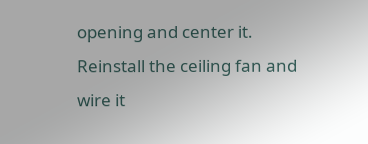opening and center it. Reinstall the ceiling fan and wire it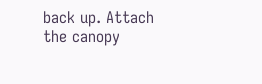back up. Attach the canopy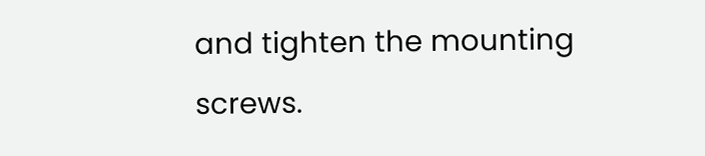and tighten the mounting screws.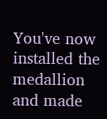You've now installed the medallion and made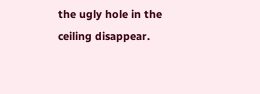the ugly hole in the ceiling disappear.